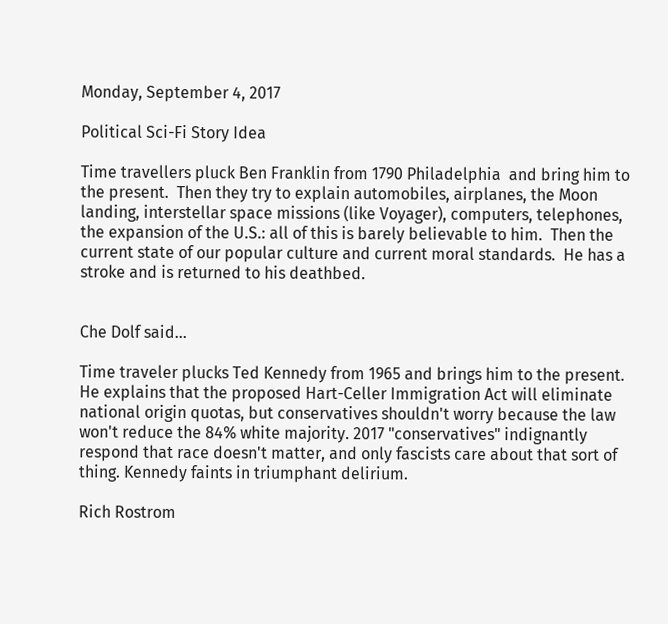Monday, September 4, 2017

Political Sci-Fi Story Idea

Time travellers pluck Ben Franklin from 1790 Philadelphia  and bring him to the present.  Then they try to explain automobiles, airplanes, the Moon landing, interstellar space missions (like Voyager), computers, telephones, the expansion of the U.S.: all of this is barely believable to him.  Then the current state of our popular culture and current moral standards.  He has a stroke and is returned to his deathbed.


Che Dolf said...

Time traveler plucks Ted Kennedy from 1965 and brings him to the present. He explains that the proposed Hart-Celler Immigration Act will eliminate national origin quotas, but conservatives shouldn't worry because the law won't reduce the 84% white majority. 2017 "conservatives" indignantly respond that race doesn't matter, and only fascists care about that sort of thing. Kennedy faints in triumphant delirium.

Rich Rostrom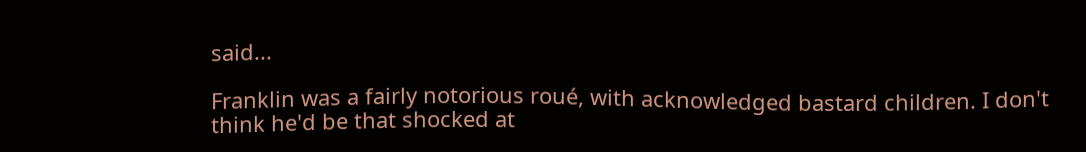said...

Franklin was a fairly notorious roué, with acknowledged bastard children. I don't think he'd be that shocked at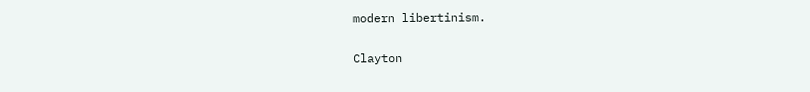modern libertinism.

Clayton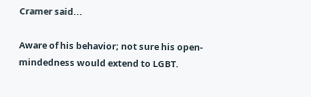Cramer said...

Aware of his behavior; not sure his open-mindedness would extend to LGBT.